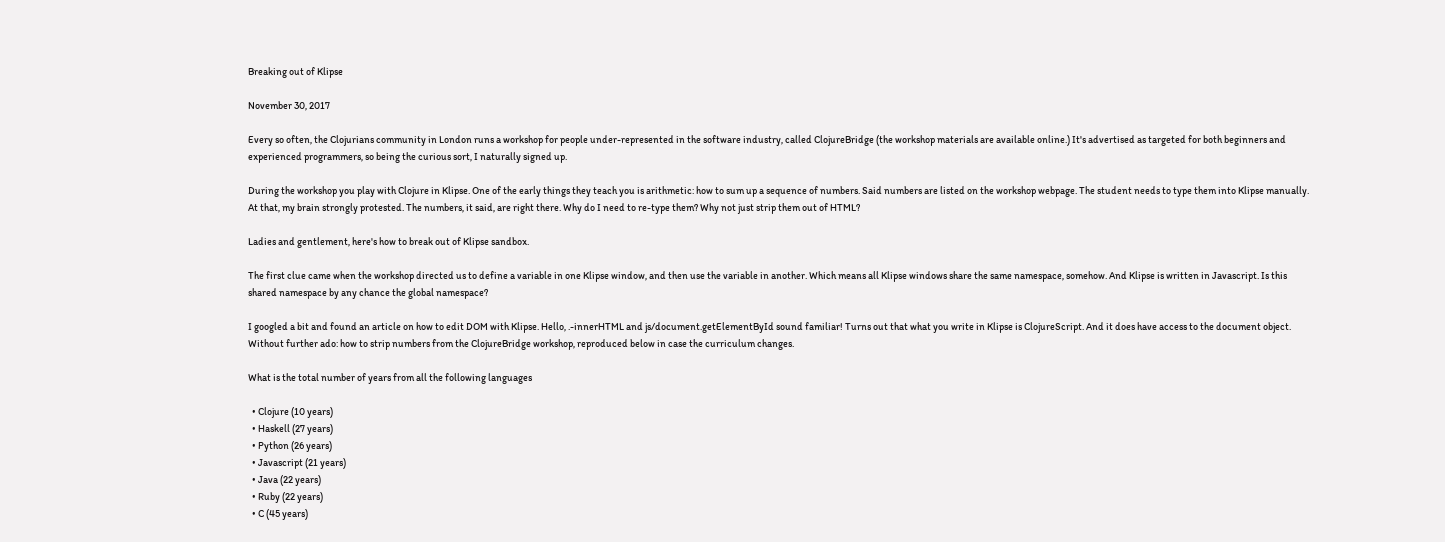Breaking out of Klipse

November 30, 2017

Every so often, the Clojurians community in London runs a workshop for people under-represented in the software industry, called ClojureBridge (the workshop materials are available online.) It's advertised as targeted for both beginners and experienced programmers, so being the curious sort, I naturally signed up.

During the workshop you play with Clojure in Klipse. One of the early things they teach you is arithmetic: how to sum up a sequence of numbers. Said numbers are listed on the workshop webpage. The student needs to type them into Klipse manually. At that, my brain strongly protested. The numbers, it said, are right there. Why do I need to re-type them? Why not just strip them out of HTML?

Ladies and gentlement, here's how to break out of Klipse sandbox.

The first clue came when the workshop directed us to define a variable in one Klipse window, and then use the variable in another. Which means all Klipse windows share the same namespace, somehow. And Klipse is written in Javascript. Is this shared namespace by any chance the global namespace?

I googled a bit and found an article on how to edit DOM with Klipse. Hello, .-innerHTML and js/document.getElementById sound familiar! Turns out that what you write in Klipse is ClojureScript. And it does have access to the document object. Without further ado: how to strip numbers from the ClojureBridge workshop, reproduced below in case the curriculum changes.

What is the total number of years from all the following languages

  • Clojure (10 years)
  • Haskell (27 years)
  • Python (26 years)
  • Javascript (21 years)
  • Java (22 years)
  • Ruby (22 years)
  • C (45 years)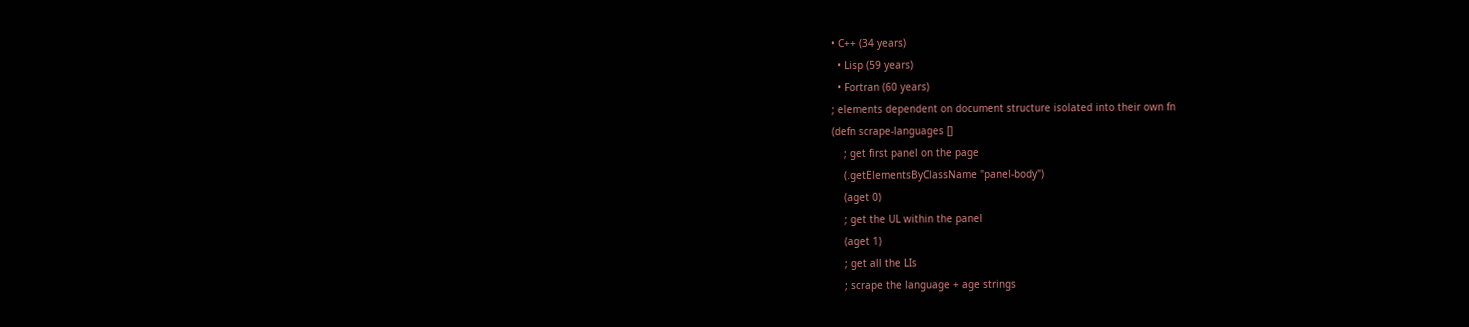• C++ (34 years)
  • Lisp (59 years)
  • Fortran (60 years)
; elements dependent on document structure isolated into their own fn
(defn scrape-languages []
    ; get first panel on the page
    (.getElementsByClassName "panel-body")
    (aget 0)
    ; get the UL within the panel
    (aget 1)
    ; get all the LIs
    ; scrape the language + age strings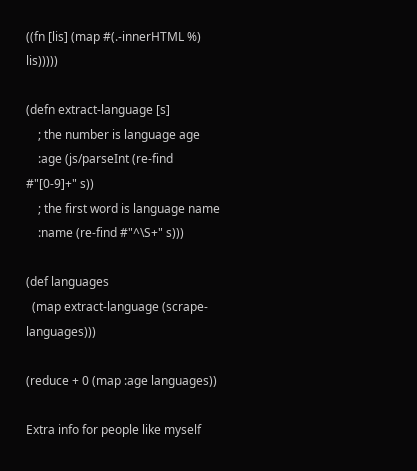((fn [lis] (map #(.-innerHTML %) lis)))))

(defn extract-language [s]
    ; the number is language age
    :age (js/parseInt (re-find #"[0-9]+" s))
    ; the first word is language name
    :name (re-find #"^\S+" s)))

(def languages
  (map extract-language (scrape-languages)))

(reduce + 0 (map :age languages))

Extra info for people like myself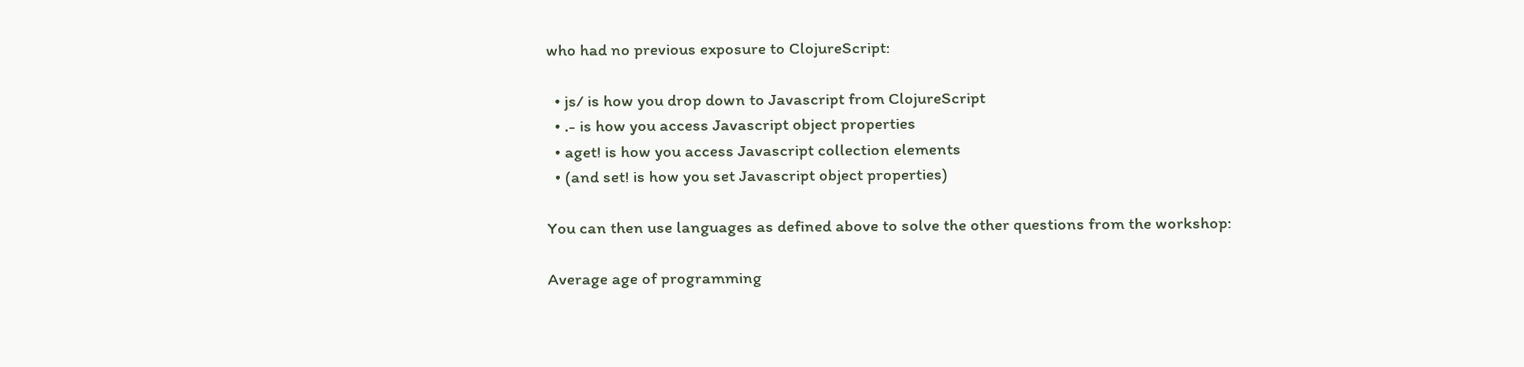who had no previous exposure to ClojureScript:

  • js/ is how you drop down to Javascript from ClojureScript
  • .- is how you access Javascript object properties
  • aget! is how you access Javascript collection elements
  • (and set! is how you set Javascript object properties)

You can then use languages as defined above to solve the other questions from the workshop:

Average age of programming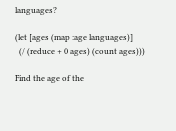languages?

(let [ages (map :age languages)]
  (/ (reduce + 0 ages) (count ages)))

Find the age of the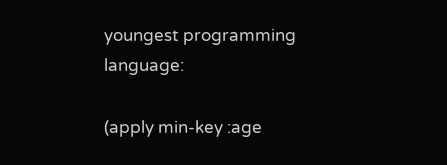youngest programming language:

(apply min-key :age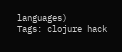languages)
Tags: clojure hack